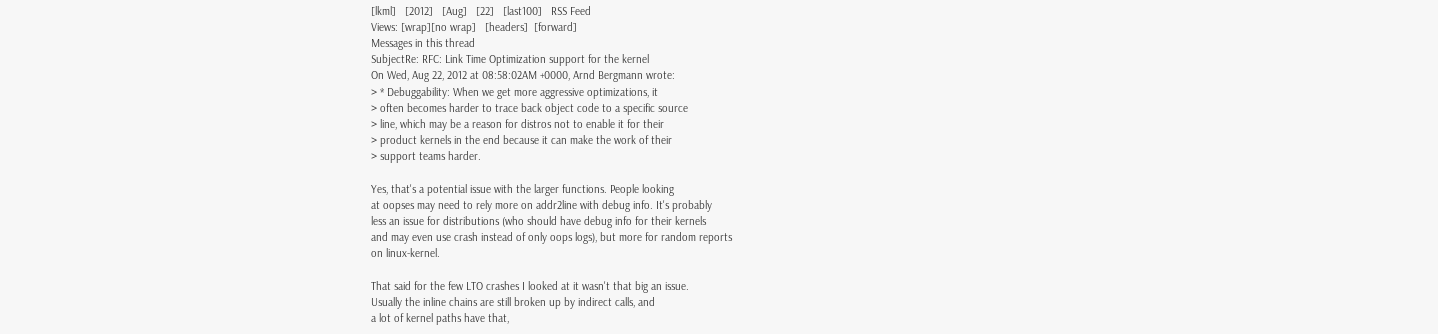[lkml]   [2012]   [Aug]   [22]   [last100]   RSS Feed
Views: [wrap][no wrap]   [headers]  [forward]
Messages in this thread
SubjectRe: RFC: Link Time Optimization support for the kernel
On Wed, Aug 22, 2012 at 08:58:02AM +0000, Arnd Bergmann wrote:
> * Debuggability: When we get more aggressive optimizations, it
> often becomes harder to trace back object code to a specific source
> line, which may be a reason for distros not to enable it for their
> product kernels in the end because it can make the work of their
> support teams harder.

Yes, that's a potential issue with the larger functions. People looking
at oopses may need to rely more on addr2line with debug info. It's probably
less an issue for distributions (who should have debug info for their kernels
and may even use crash instead of only oops logs), but more for random reports
on linux-kernel.

That said for the few LTO crashes I looked at it wasn't that big an issue.
Usually the inline chains are still broken up by indirect calls, and
a lot of kernel paths have that,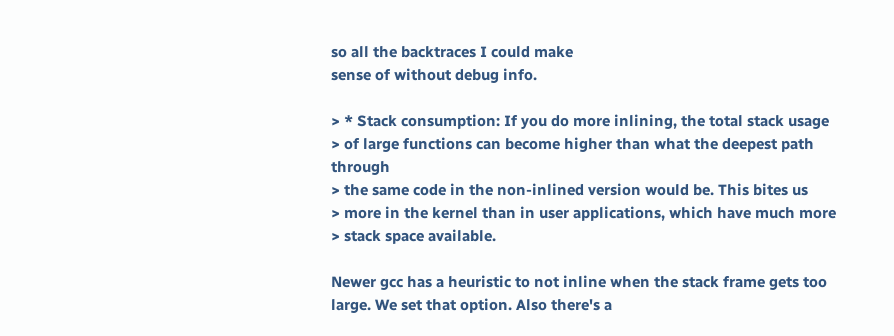so all the backtraces I could make
sense of without debug info.

> * Stack consumption: If you do more inlining, the total stack usage
> of large functions can become higher than what the deepest path through
> the same code in the non-inlined version would be. This bites us
> more in the kernel than in user applications, which have much more
> stack space available.

Newer gcc has a heuristic to not inline when the stack frame gets too
large. We set that option. Also there's a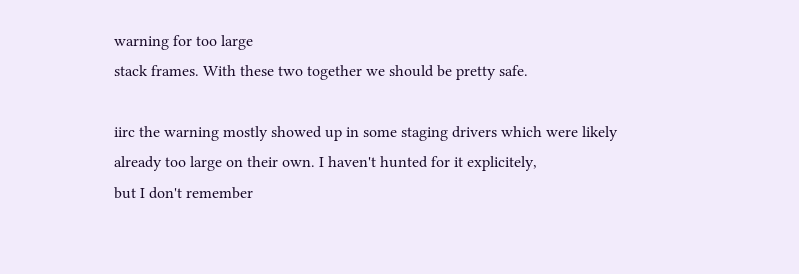warning for too large
stack frames. With these two together we should be pretty safe.

iirc the warning mostly showed up in some staging drivers which were likely
already too large on their own. I haven't hunted for it explicitely,
but I don't remember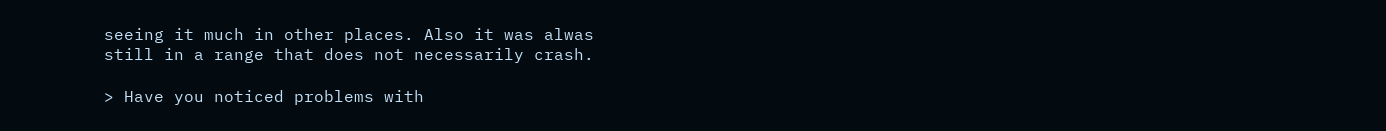seeing it much in other places. Also it was alwas
still in a range that does not necessarily crash.

> Have you noticed problems with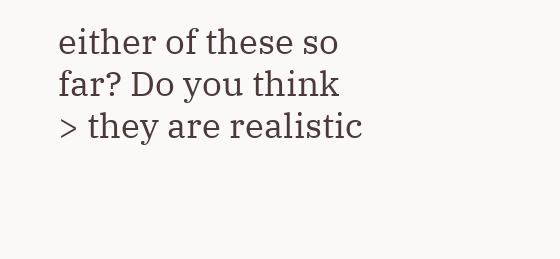either of these so far? Do you think
> they are realistic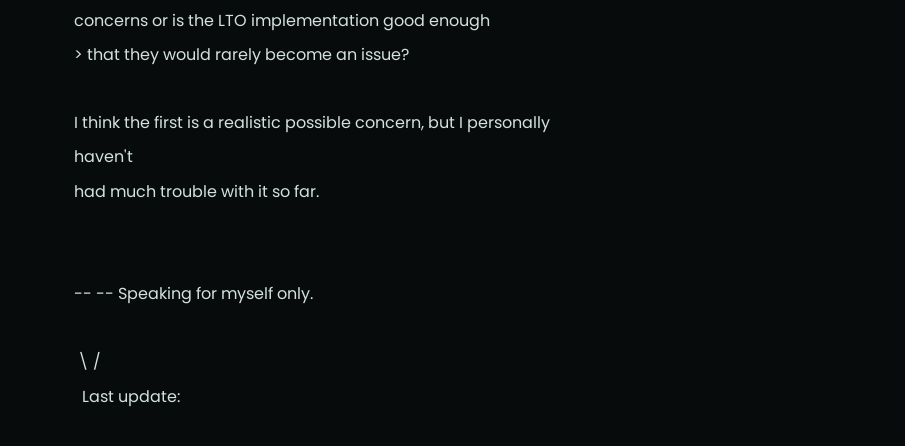concerns or is the LTO implementation good enough
> that they would rarely become an issue?

I think the first is a realistic possible concern, but I personally haven't
had much trouble with it so far.


-- -- Speaking for myself only.

 \ /
  Last update: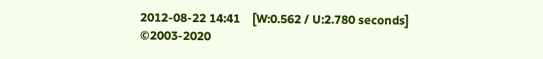2012-08-22 14:41    [W:0.562 / U:2.780 seconds]
©2003-2020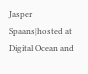Jasper Spaans|hosted at Digital Ocean and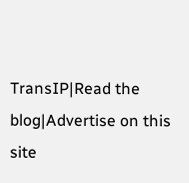TransIP|Read the blog|Advertise on this site